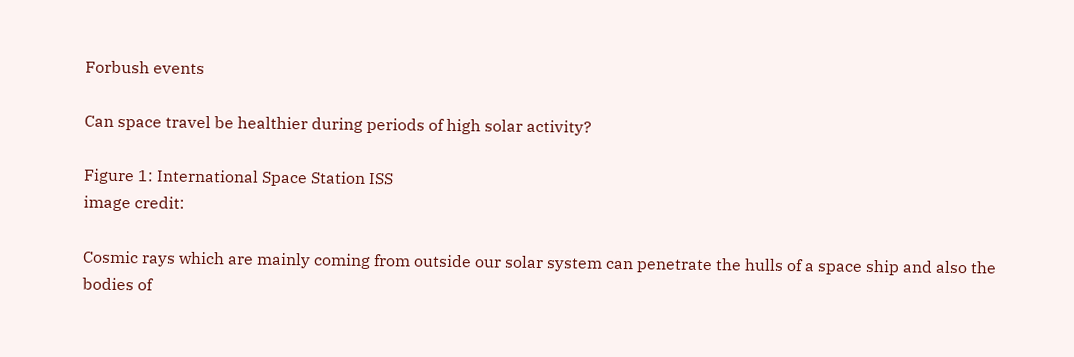Forbush events

Can space travel be healthier during periods of high solar activity?

Figure 1: International Space Station ISS
image credit:

Cosmic rays which are mainly coming from outside our solar system can penetrate the hulls of a space ship and also the bodies of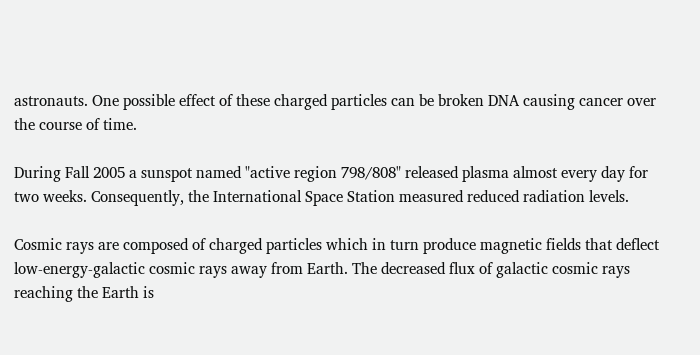astronauts. One possible effect of these charged particles can be broken DNA causing cancer over the course of time.

During Fall 2005 a sunspot named "active region 798/808" released plasma almost every day for two weeks. Consequently, the International Space Station measured reduced radiation levels.

Cosmic rays are composed of charged particles which in turn produce magnetic fields that deflect low-energy-galactic cosmic rays away from Earth. The decreased flux of galactic cosmic rays reaching the Earth is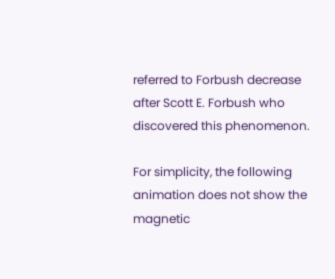referred to Forbush decrease after Scott E. Forbush who discovered this phenomenon.

For simplicity, the following animation does not show the magnetic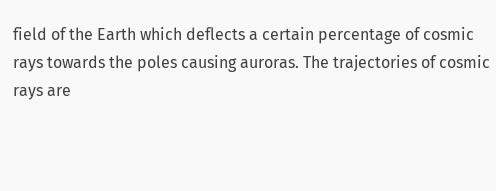field of the Earth which deflects a certain percentage of cosmic rays towards the poles causing auroras. The trajectories of cosmic rays are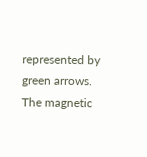represented by green arrows. The magnetic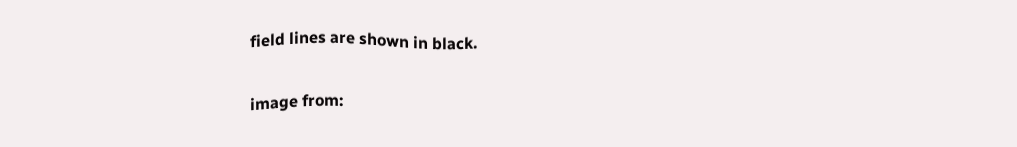field lines are shown in black.

image from: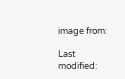image from:

Last modified: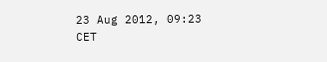23 Aug 2012, 09:23 CET